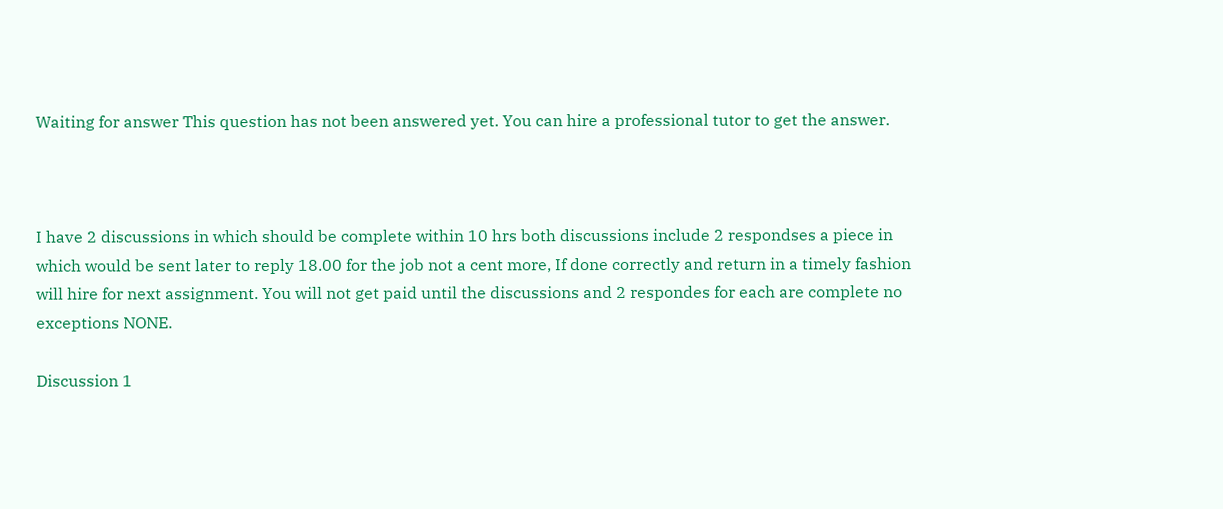Waiting for answer This question has not been answered yet. You can hire a professional tutor to get the answer.



I have 2 discussions in which should be complete within 10 hrs both discussions include 2 respondses a piece in which would be sent later to reply 18.00 for the job not a cent more, If done correctly and return in a timely fashion will hire for next assignment. You will not get paid until the discussions and 2 respondes for each are complete no exceptions NONE.

Discussion 1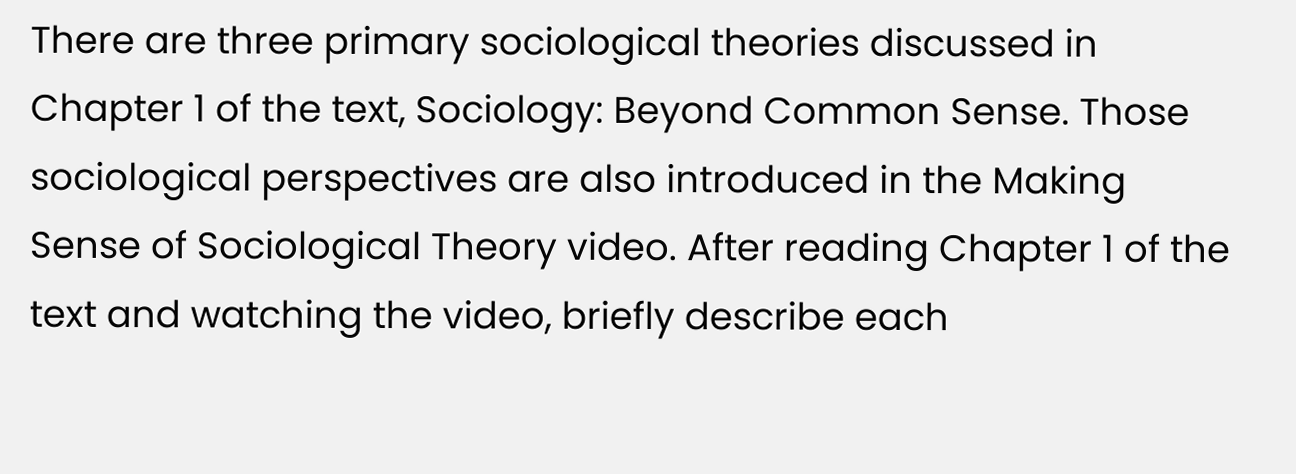There are three primary sociological theories discussed in Chapter 1 of the text, Sociology: Beyond Common Sense. Those sociological perspectives are also introduced in the Making Sense of Sociological Theory video. After reading Chapter 1 of the text and watching the video, briefly describe each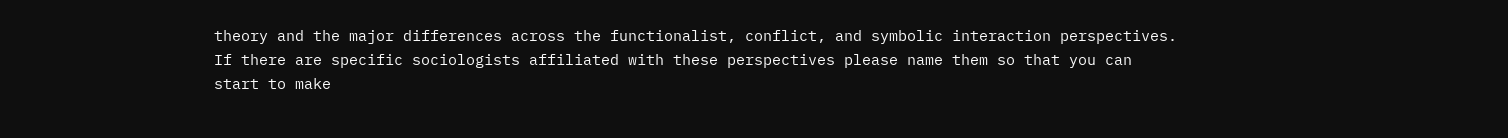theory and the major differences across the functionalist, conflict, and symbolic interaction perspectives. If there are specific sociologists affiliated with these perspectives please name them so that you can start to make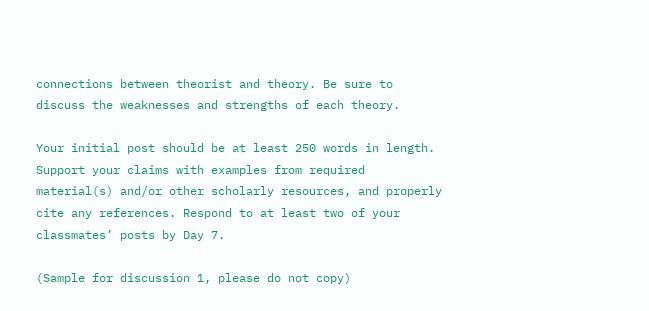connections between theorist and theory. Be sure to discuss the weaknesses and strengths of each theory.

Your initial post should be at least 250 words in length. Support your claims with examples from required material(s) and/or other scholarly resources, and properly cite any references. Respond to at least two of your classmates’ posts by Day 7.

(Sample for discussion 1, please do not copy)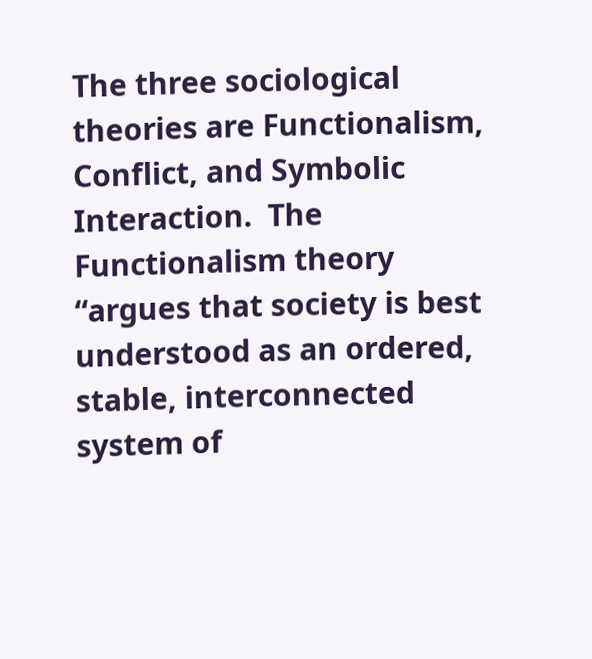The three sociological theories are Functionalism, Conflict, and Symbolic Interaction.  The Functionalism theory “argues that society is best understood as an ordered, stable, interconnected system of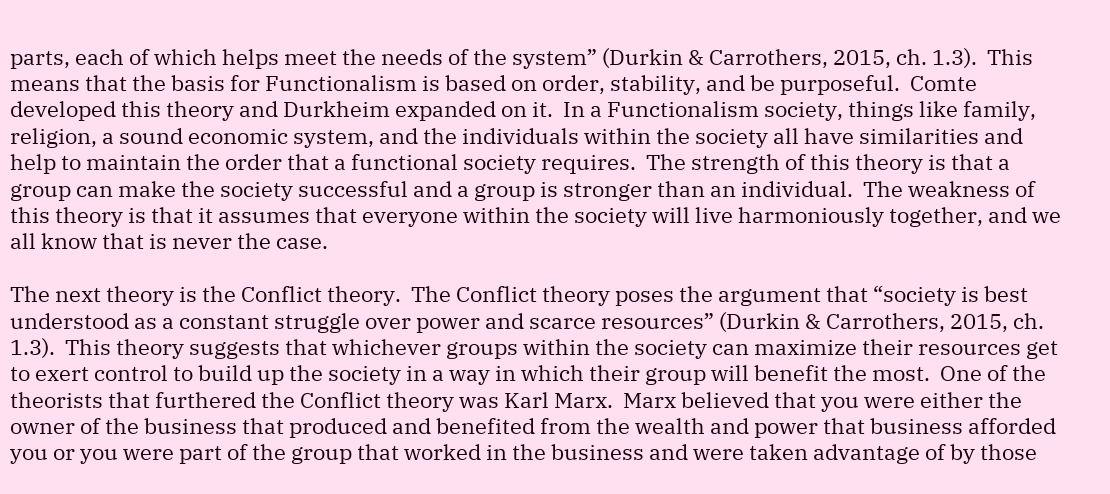parts, each of which helps meet the needs of the system” (Durkin & Carrothers, 2015, ch. 1.3).  This means that the basis for Functionalism is based on order, stability, and be purposeful.  Comte developed this theory and Durkheim expanded on it.  In a Functionalism society, things like family, religion, a sound economic system, and the individuals within the society all have similarities and help to maintain the order that a functional society requires.  The strength of this theory is that a group can make the society successful and a group is stronger than an individual.  The weakness of this theory is that it assumes that everyone within the society will live harmoniously together, and we all know that is never the case.

The next theory is the Conflict theory.  The Conflict theory poses the argument that “society is best understood as a constant struggle over power and scarce resources” (Durkin & Carrothers, 2015, ch. 1.3).  This theory suggests that whichever groups within the society can maximize their resources get to exert control to build up the society in a way in which their group will benefit the most.  One of the theorists that furthered the Conflict theory was Karl Marx.  Marx believed that you were either the owner of the business that produced and benefited from the wealth and power that business afforded you or you were part of the group that worked in the business and were taken advantage of by those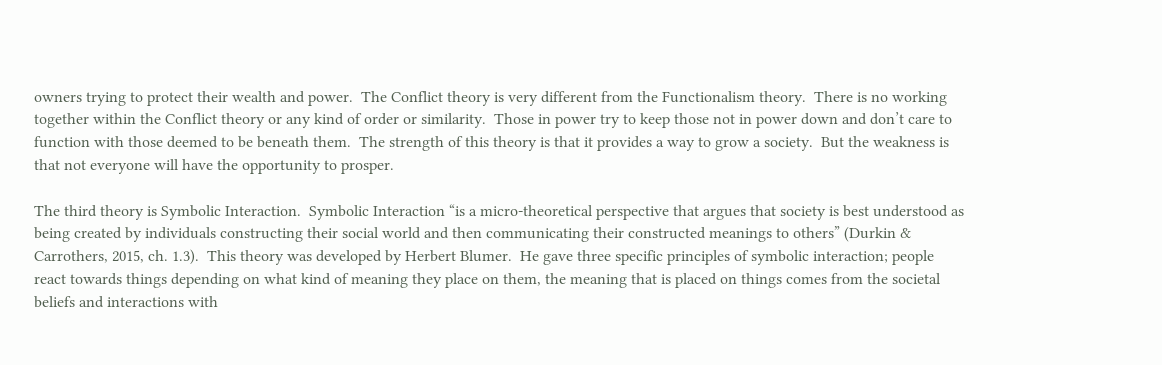owners trying to protect their wealth and power.  The Conflict theory is very different from the Functionalism theory.  There is no working together within the Conflict theory or any kind of order or similarity.  Those in power try to keep those not in power down and don’t care to function with those deemed to be beneath them.  The strength of this theory is that it provides a way to grow a society.  But the weakness is that not everyone will have the opportunity to prosper.

The third theory is Symbolic Interaction.  Symbolic Interaction “is a micro-theoretical perspective that argues that society is best understood as being created by individuals constructing their social world and then communicating their constructed meanings to others” (Durkin & Carrothers, 2015, ch. 1.3).  This theory was developed by Herbert Blumer.  He gave three specific principles of symbolic interaction; people react towards things depending on what kind of meaning they place on them, the meaning that is placed on things comes from the societal beliefs and interactions with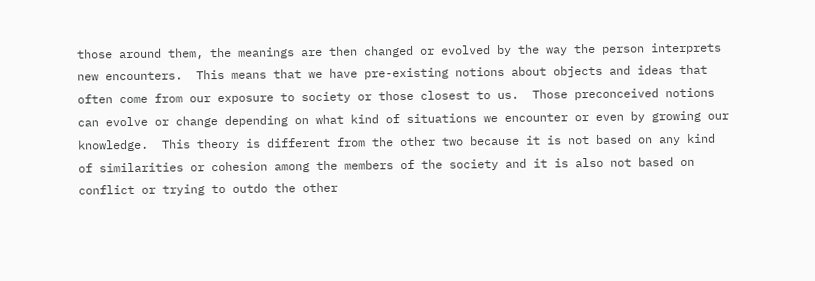those around them, the meanings are then changed or evolved by the way the person interprets new encounters.  This means that we have pre-existing notions about objects and ideas that often come from our exposure to society or those closest to us.  Those preconceived notions can evolve or change depending on what kind of situations we encounter or even by growing our knowledge.  This theory is different from the other two because it is not based on any kind of similarities or cohesion among the members of the society and it is also not based on conflict or trying to outdo the other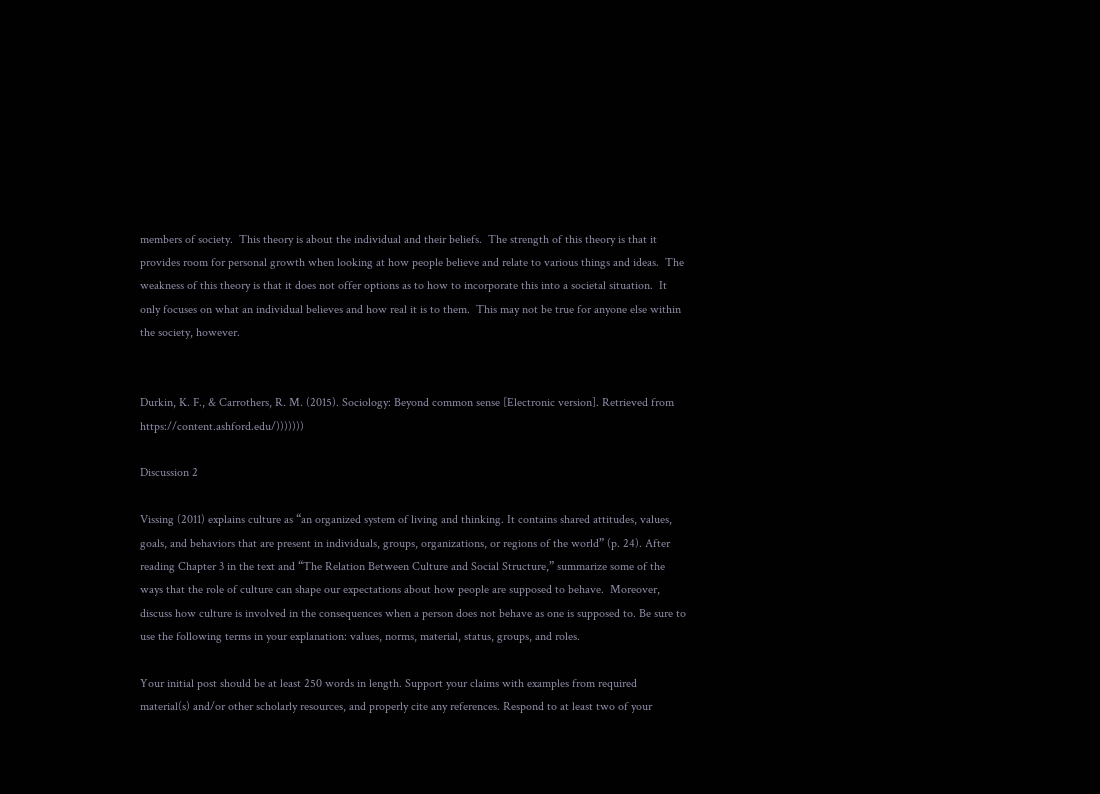members of society.  This theory is about the individual and their beliefs.  The strength of this theory is that it provides room for personal growth when looking at how people believe and relate to various things and ideas.  The weakness of this theory is that it does not offer options as to how to incorporate this into a societal situation.  It only focuses on what an individual believes and how real it is to them.  This may not be true for anyone else within the society, however.


Durkin, K. F., & Carrothers, R. M. (2015). Sociology: Beyond common sense [Electronic version]. Retrieved from https://content.ashford.edu/)))))))

Discussion 2

Vissing (2011) explains culture as “an organized system of living and thinking. It contains shared attitudes, values, goals, and behaviors that are present in individuals, groups, organizations, or regions of the world” (p. 24). After reading Chapter 3 in the text and “The Relation Between Culture and Social Structure,” summarize some of the ways that the role of culture can shape our expectations about how people are supposed to behave.  Moreover, discuss how culture is involved in the consequences when a person does not behave as one is supposed to. Be sure to use the following terms in your explanation: values, norms, material, status, groups, and roles.

Your initial post should be at least 250 words in length. Support your claims with examples from required material(s) and/or other scholarly resources, and properly cite any references. Respond to at least two of your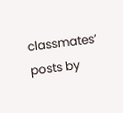classmates’ posts by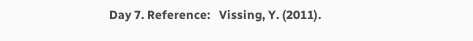Day 7. Reference:   Vissing, Y. (2011).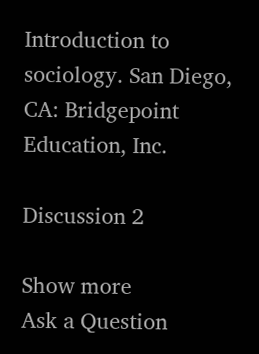Introduction to sociology. San Diego, CA: Bridgepoint Education, Inc.

Discussion 2

Show more
Ask a Question